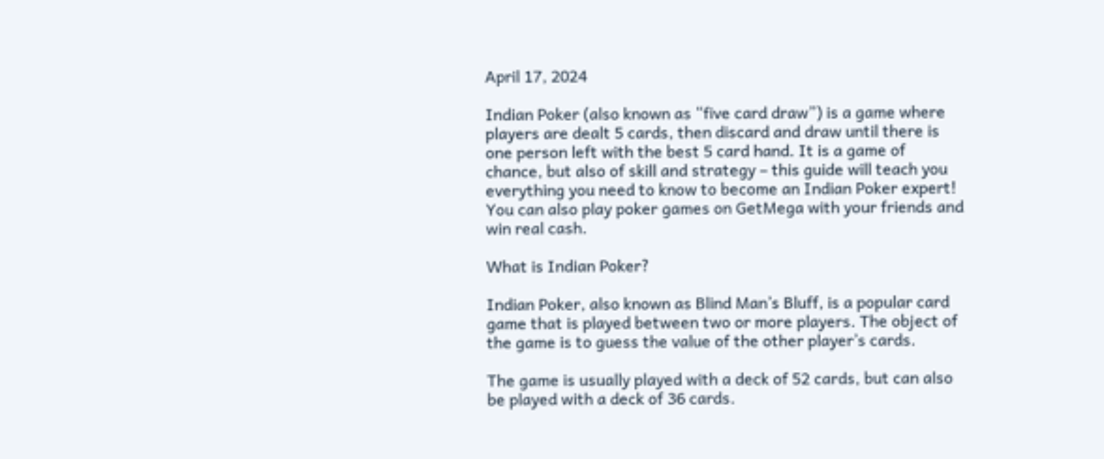April 17, 2024

Indian Poker (also known as “five card draw”) is a game where players are dealt 5 cards, then discard and draw until there is one person left with the best 5 card hand. It is a game of chance, but also of skill and strategy – this guide will teach you everything you need to know to become an Indian Poker expert! You can also play poker games on GetMega with your friends and win real cash.

What is Indian Poker?

Indian Poker, also known as Blind Man’s Bluff, is a popular card game that is played between two or more players. The object of the game is to guess the value of the other player’s cards.

The game is usually played with a deck of 52 cards, but can also be played with a deck of 36 cards.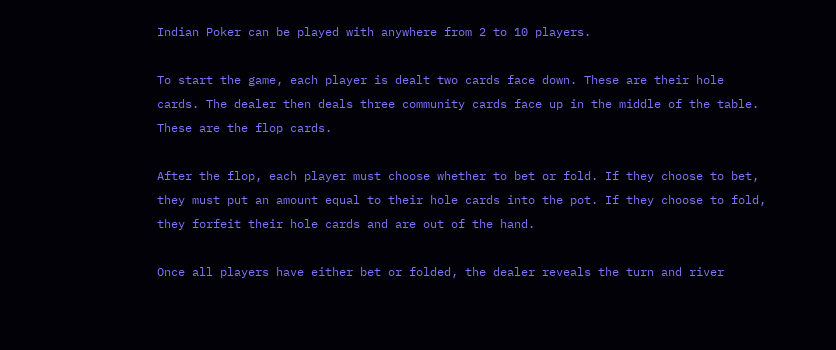Indian Poker can be played with anywhere from 2 to 10 players.

To start the game, each player is dealt two cards face down. These are their hole cards. The dealer then deals three community cards face up in the middle of the table. These are the flop cards.

After the flop, each player must choose whether to bet or fold. If they choose to bet, they must put an amount equal to their hole cards into the pot. If they choose to fold, they forfeit their hole cards and are out of the hand.

Once all players have either bet or folded, the dealer reveals the turn and river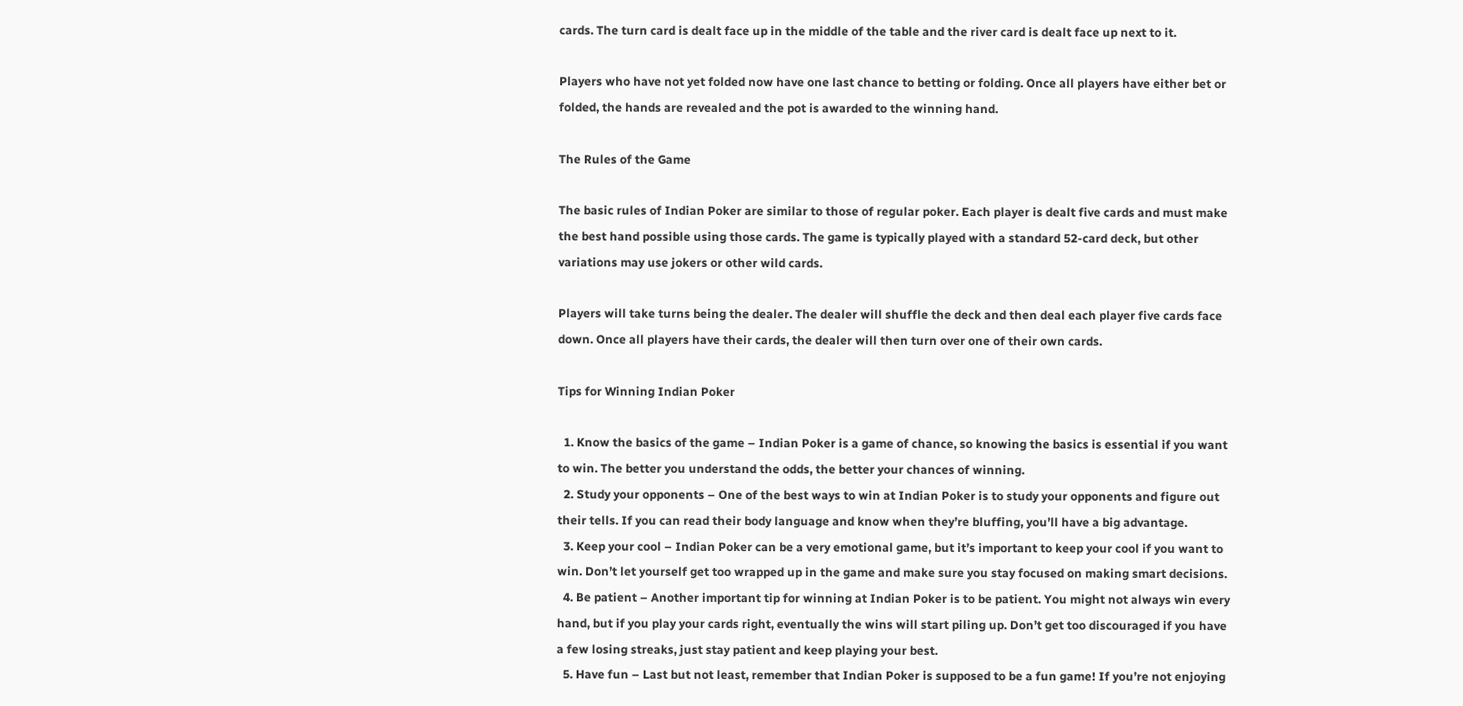cards. The turn card is dealt face up in the middle of the table and the river card is dealt face up next to it.

Players who have not yet folded now have one last chance to betting or folding. Once all players have either bet or folded, the hands are revealed and the pot is awarded to the winning hand.

The Rules of the Game

The basic rules of Indian Poker are similar to those of regular poker. Each player is dealt five cards and must make the best hand possible using those cards. The game is typically played with a standard 52-card deck, but other variations may use jokers or other wild cards.

Players will take turns being the dealer. The dealer will shuffle the deck and then deal each player five cards face down. Once all players have their cards, the dealer will then turn over one of their own cards.

Tips for Winning Indian Poker

  1. Know the basics of the game – Indian Poker is a game of chance, so knowing the basics is essential if you want to win. The better you understand the odds, the better your chances of winning.
  2. Study your opponents – One of the best ways to win at Indian Poker is to study your opponents and figure out their tells. If you can read their body language and know when they’re bluffing, you’ll have a big advantage.
  3. Keep your cool – Indian Poker can be a very emotional game, but it’s important to keep your cool if you want to win. Don’t let yourself get too wrapped up in the game and make sure you stay focused on making smart decisions.
  4. Be patient – Another important tip for winning at Indian Poker is to be patient. You might not always win every hand, but if you play your cards right, eventually the wins will start piling up. Don’t get too discouraged if you have a few losing streaks, just stay patient and keep playing your best.
  5. Have fun – Last but not least, remember that Indian Poker is supposed to be a fun game! If you’re not enjoying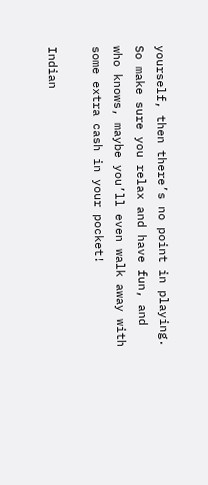yourself, then there’s no point in playing. So make sure you relax and have fun, and who knows, maybe you’ll even walk away with some extra cash in your pocket!

Indian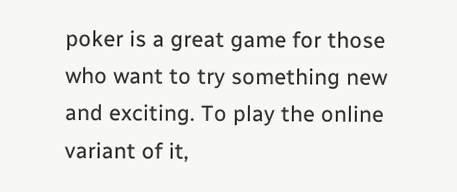poker is a great game for those who want to try something new and exciting. To play the online variant of it,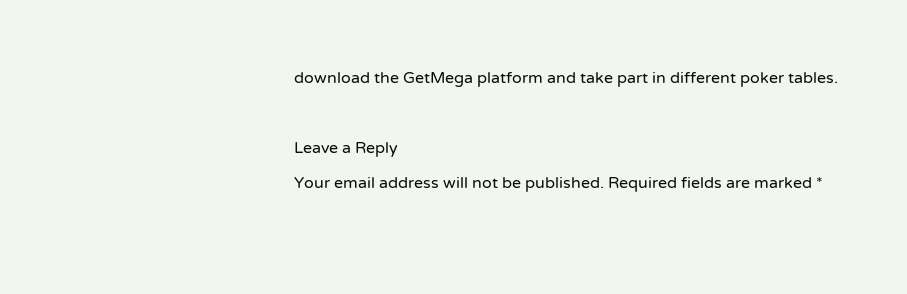download the GetMega platform and take part in different poker tables.



Leave a Reply

Your email address will not be published. Required fields are marked *